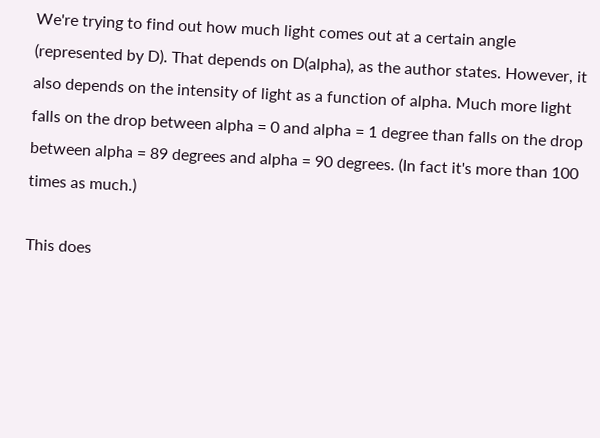We're trying to find out how much light comes out at a certain angle (represented by D). That depends on D(alpha), as the author states. However, it also depends on the intensity of light as a function of alpha. Much more light falls on the drop between alpha = 0 and alpha = 1 degree than falls on the drop between alpha = 89 degrees and alpha = 90 degrees. (In fact it's more than 100 times as much.)

This does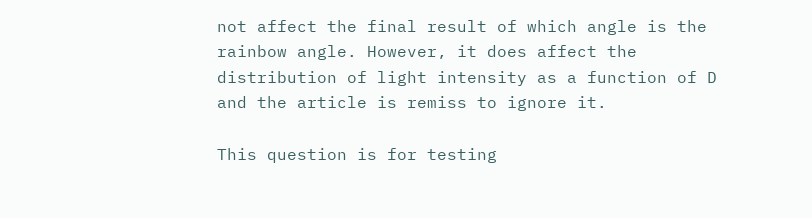not affect the final result of which angle is the rainbow angle. However, it does affect the distribution of light intensity as a function of D and the article is remiss to ignore it.

This question is for testing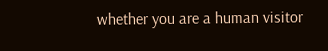whether you are a human visitor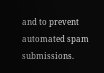and to prevent automated spam submissions.